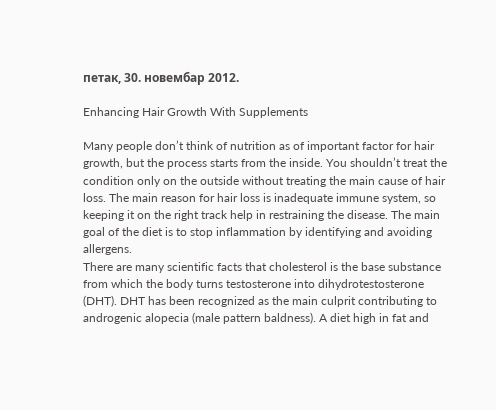петак, 30. новембар 2012.

Enhancing Hair Growth With Supplements

Many people don’t think of nutrition as of important factor for hair growth, but the process starts from the inside. You shouldn’t treat the condition only on the outside without treating the main cause of hair loss. The main reason for hair loss is inadequate immune system, so keeping it on the right track help in restraining the disease. The main goal of the diet is to stop inflammation by identifying and avoiding allergens.
There are many scientific facts that cholesterol is the base substance from which the body turns testosterone into dihydrotestosterone (DHT). DHT has been recognized as the main culprit contributing to androgenic alopecia (male pattern baldness). A diet high in fat and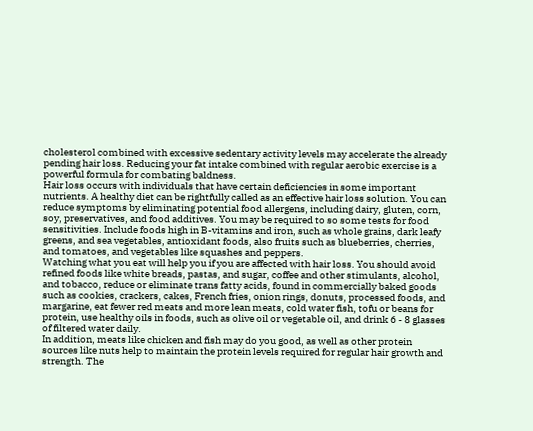cholesterol combined with excessive sedentary activity levels may accelerate the already pending hair loss. Reducing your fat intake combined with regular aerobic exercise is a powerful formula for combating baldness.
Hair loss occurs with individuals that have certain deficiencies in some important nutrients. A healthy diet can be rightfully called as an effective hair loss solution. You can reduce symptoms by eliminating potential food allergens, including dairy, gluten, corn, soy, preservatives, and food additives. You may be required to so some tests for food sensitivities. Include foods high in B-vitamins and iron, such as whole grains, dark leafy greens, and sea vegetables, antioxidant foods, also fruits such as blueberries, cherries, and tomatoes, and vegetables like squashes and peppers.
Watching what you eat will help you if you are affected with hair loss. You should avoid refined foods like white breads, pastas, and sugar, coffee and other stimulants, alcohol, and tobacco, reduce or eliminate trans fatty acids, found in commercially baked goods such as cookies, crackers, cakes, French fries, onion rings, donuts, processed foods, and margarine, eat fewer red meats and more lean meats, cold water fish, tofu or beans for protein, use healthy oils in foods, such as olive oil or vegetable oil, and drink 6 - 8 glasses of filtered water daily.
In addition, meats like chicken and fish may do you good, as well as other protein sources like nuts help to maintain the protein levels required for regular hair growth and strength. The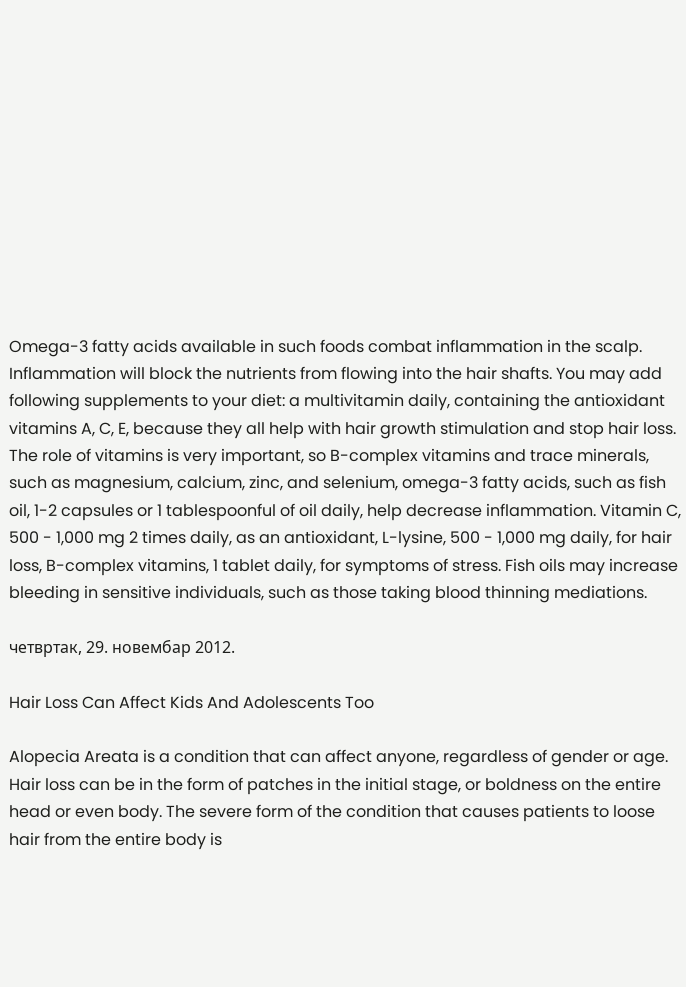Omega-3 fatty acids available in such foods combat inflammation in the scalp. Inflammation will block the nutrients from flowing into the hair shafts. You may add following supplements to your diet: a multivitamin daily, containing the antioxidant vitamins A, C, E, because they all help with hair growth stimulation and stop hair loss.
The role of vitamins is very important, so B-complex vitamins and trace minerals, such as magnesium, calcium, zinc, and selenium, omega-3 fatty acids, such as fish oil, 1-2 capsules or 1 tablespoonful of oil daily, help decrease inflammation. Vitamin C, 500 - 1,000 mg 2 times daily, as an antioxidant, L-lysine, 500 - 1,000 mg daily, for hair loss, B-complex vitamins, 1 tablet daily, for symptoms of stress. Fish oils may increase bleeding in sensitive individuals, such as those taking blood thinning mediations.

четвртак, 29. новембар 2012.

Hair Loss Can Affect Kids And Adolescents Too

Alopecia Areata is a condition that can affect anyone, regardless of gender or age. Hair loss can be in the form of patches in the initial stage, or boldness on the entire head or even body. The severe form of the condition that causes patients to loose hair from the entire body is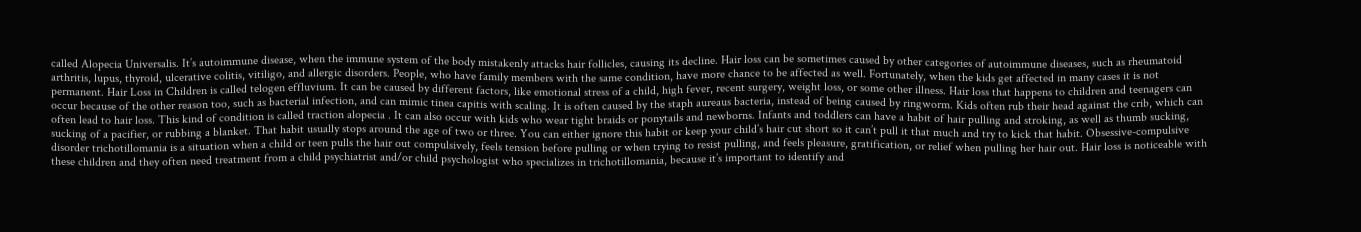called Alopecia Universalis. It’s autoimmune disease, when the immune system of the body mistakenly attacks hair follicles, causing its decline. Hair loss can be sometimes caused by other categories of autoimmune diseases, such as rheumatoid arthritis, lupus, thyroid, ulcerative colitis, vitiligo, and allergic disorders. People, who have family members with the same condition, have more chance to be affected as well. Fortunately, when the kids get affected in many cases it is not permanent. Hair Loss in Children is called telogen effluvium. It can be caused by different factors, like emotional stress of a child, high fever, recent surgery, weight loss, or some other illness. Hair loss that happens to children and teenagers can occur because of the other reason too, such as bacterial infection, and can mimic tinea capitis with scaling. It is often caused by the staph aureaus bacteria, instead of being caused by ringworm. Kids often rub their head against the crib, which can often lead to hair loss. This kind of condition is called traction alopecia . It can also occur with kids who wear tight braids or ponytails and newborns. Infants and toddlers can have a habit of hair pulling and stroking, as well as thumb sucking, sucking of a pacifier, or rubbing a blanket. That habit usually stops around the age of two or three. You can either ignore this habit or keep your child’s hair cut short so it can’t pull it that much and try to kick that habit. Obsessive-compulsive disorder trichotillomania is a situation when a child or teen pulls the hair out compulsively, feels tension before pulling or when trying to resist pulling, and feels pleasure, gratification, or relief when pulling her hair out. Hair loss is noticeable with these children and they often need treatment from a child psychiatrist and/or child psychologist who specializes in trichotillomania, because it’s important to identify and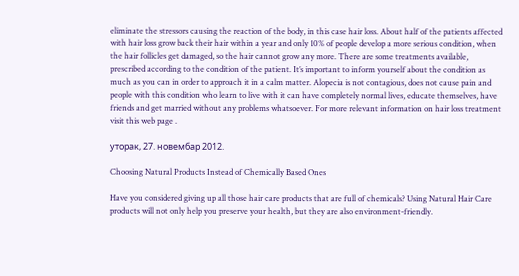eliminate the stressors causing the reaction of the body, in this case hair loss. About half of the patients affected with hair loss grow back their hair within a year and only 10% of people develop a more serious condition, when the hair follicles get damaged, so the hair cannot grow any more. There are some treatments available, prescribed according to the condition of the patient. It’s important to inform yourself about the condition as much as you can in order to approach it in a calm matter. Alopecia is not contagious, does not cause pain and people with this condition who learn to live with it can have completely normal lives, educate themselves, have friends and get married without any problems whatsoever. For more relevant information on hair loss treatment visit this web page .

уторак, 27. новембар 2012.

Choosing Natural Products Instead of Chemically Based Ones

Have you considered giving up all those hair care products that are full of chemicals? Using Natural Hair Care products will not only help you preserve your health, but they are also environment-friendly.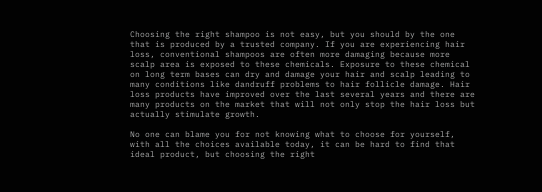Choosing the right shampoo is not easy, but you should by the one that is produced by a trusted company. If you are experiencing hair loss, conventional shampoos are often more damaging because more scalp area is exposed to these chemicals. Exposure to these chemical on long term bases can dry and damage your hair and scalp leading to many conditions like dandruff problems to hair follicle damage. Hair loss products have improved over the last several years and there are many products on the market that will not only stop the hair loss but actually stimulate growth.

No one can blame you for not knowing what to choose for yourself, with all the choices available today, it can be hard to find that ideal product, but choosing the right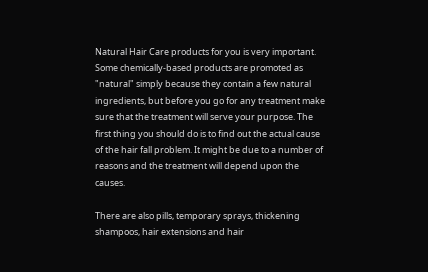Natural Hair Care products for you is very important. Some chemically-based products are promoted as "natural" simply because they contain a few natural ingredients, but before you go for any treatment make sure that the treatment will serve your purpose. The first thing you should do is to find out the actual cause of the hair fall problem. It might be due to a number of reasons and the treatment will depend upon the causes.

There are also pills, temporary sprays, thickening shampoos, hair extensions and hair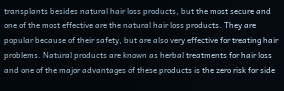transplants besides natural hair loss products, but the most secure and one of the most effective are the natural hair loss products. They are popular because of their safety, but are also very effective for treating hair problems. Natural products are known as herbal treatments for hair loss and one of the major advantages of these products is the zero risk for side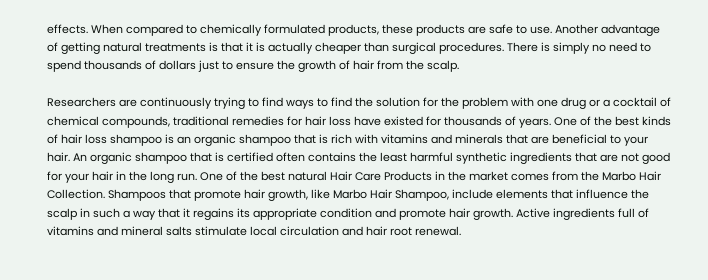effects. When compared to chemically formulated products, these products are safe to use. Another advantage of getting natural treatments is that it is actually cheaper than surgical procedures. There is simply no need to spend thousands of dollars just to ensure the growth of hair from the scalp.

Researchers are continuously trying to find ways to find the solution for the problem with one drug or a cocktail of chemical compounds, traditional remedies for hair loss have existed for thousands of years. One of the best kinds of hair loss shampoo is an organic shampoo that is rich with vitamins and minerals that are beneficial to your hair. An organic shampoo that is certified often contains the least harmful synthetic ingredients that are not good for your hair in the long run. One of the best natural Hair Care Products in the market comes from the Marbo Hair Collection. Shampoos that promote hair growth, like Marbo Hair Shampoo, include elements that influence the scalp in such a way that it regains its appropriate condition and promote hair growth. Active ingredients full of vitamins and mineral salts stimulate local circulation and hair root renewal.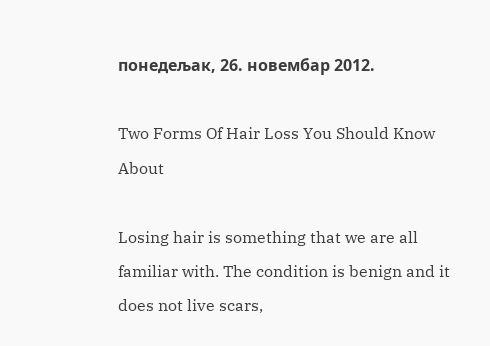понедељак, 26. новембар 2012.

Two Forms Of Hair Loss You Should Know About

Losing hair is something that we are all familiar with. The condition is benign and it does not live scars,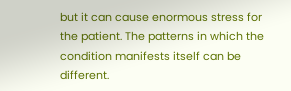but it can cause enormous stress for the patient. The patterns in which the condition manifests itself can be different.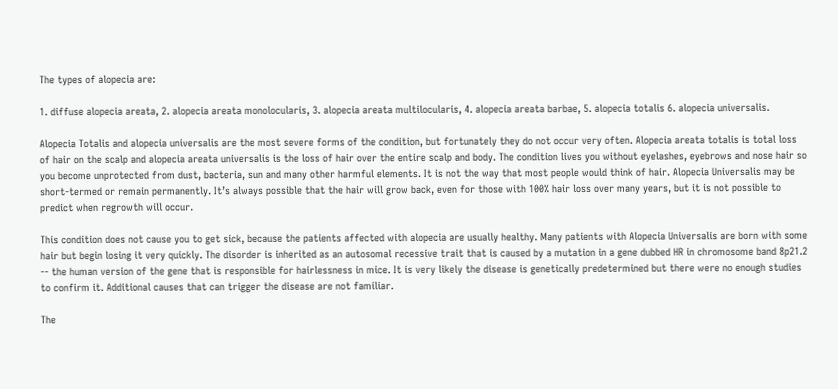The types of alopecia are:

1. diffuse alopecia areata, 2. alopecia areata monolocularis, 3. alopecia areata multilocularis, 4. alopecia areata barbae, 5. alopecia totalis 6. alopecia universalis.

Alopecia Totalis and alopecia universalis are the most severe forms of the condition, but fortunately they do not occur very often. Alopecia areata totalis is total loss of hair on the scalp and alopecia areata universalis is the loss of hair over the entire scalp and body. The condition lives you without eyelashes, eyebrows and nose hair so you become unprotected from dust, bacteria, sun and many other harmful elements. It is not the way that most people would think of hair. Alopecia Universalis may be short-termed or remain permanently. It’s always possible that the hair will grow back, even for those with 100% hair loss over many years, but it is not possible to predict when regrowth will occur.

This condition does not cause you to get sick, because the patients affected with alopecia are usually healthy. Many patients with Alopecia Universalis are born with some hair but begin losing it very quickly. The disorder is inherited as an autosomal recessive trait that is caused by a mutation in a gene dubbed HR in chromosome band 8p21.2 -- the human version of the gene that is responsible for hairlessness in mice. It is very likely the disease is genetically predetermined but there were no enough studies to confirm it. Additional causes that can trigger the disease are not familiar.

The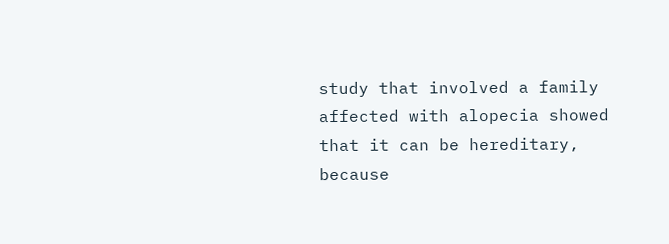study that involved a family affected with alopecia showed that it can be hereditary, because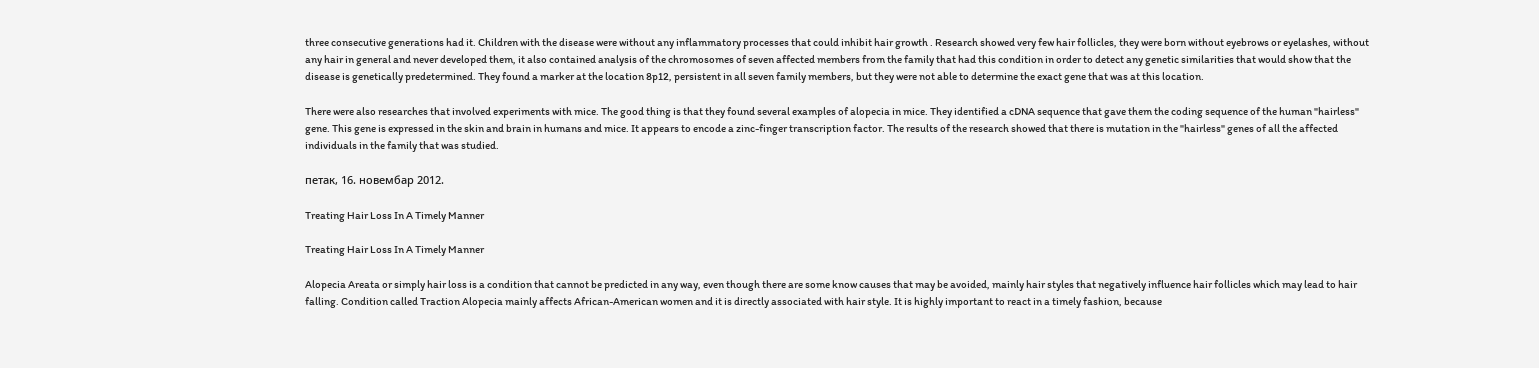three consecutive generations had it. Children with the disease were without any inflammatory processes that could inhibit hair growth . Research showed very few hair follicles, they were born without eyebrows or eyelashes, without any hair in general and never developed them, it also contained analysis of the chromosomes of seven affected members from the family that had this condition in order to detect any genetic similarities that would show that the disease is genetically predetermined. They found a marker at the location 8p12, persistent in all seven family members, but they were not able to determine the exact gene that was at this location.

There were also researches that involved experiments with mice. The good thing is that they found several examples of alopecia in mice. They identified a cDNA sequence that gave them the coding sequence of the human "hairless" gene. This gene is expressed in the skin and brain in humans and mice. It appears to encode a zinc-finger transcription factor. The results of the research showed that there is mutation in the "hairless" genes of all the affected individuals in the family that was studied.

петак, 16. новембар 2012.

Treating Hair Loss In A Timely Manner

Treating Hair Loss In A Timely Manner

Alopecia Areata or simply hair loss is a condition that cannot be predicted in any way, even though there are some know causes that may be avoided, mainly hair styles that negatively influence hair follicles which may lead to hair falling. Condition called Traction Alopecia mainly affects African-American women and it is directly associated with hair style. It is highly important to react in a timely fashion, because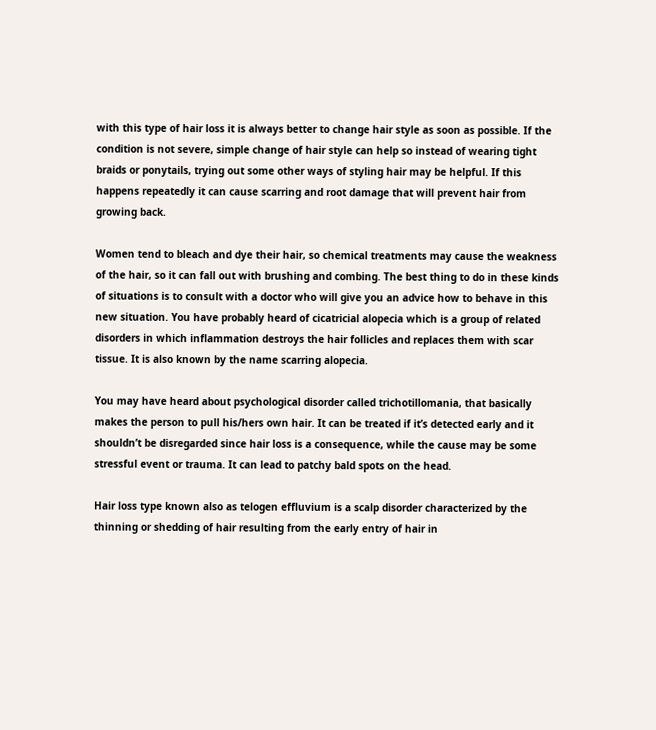with this type of hair loss it is always better to change hair style as soon as possible. If the condition is not severe, simple change of hair style can help so instead of wearing tight braids or ponytails, trying out some other ways of styling hair may be helpful. If this happens repeatedly it can cause scarring and root damage that will prevent hair from growing back.

Women tend to bleach and dye their hair, so chemical treatments may cause the weakness of the hair, so it can fall out with brushing and combing. The best thing to do in these kinds of situations is to consult with a doctor who will give you an advice how to behave in this new situation. You have probably heard of cicatricial alopecia which is a group of related disorders in which inflammation destroys the hair follicles and replaces them with scar tissue. It is also known by the name scarring alopecia.

You may have heard about psychological disorder called trichotillomania, that basically makes the person to pull his/hers own hair. It can be treated if it’s detected early and it shouldn’t be disregarded since hair loss is a consequence, while the cause may be some stressful event or trauma. It can lead to patchy bald spots on the head.

Hair loss type known also as telogen effluvium is a scalp disorder characterized by the thinning or shedding of hair resulting from the early entry of hair in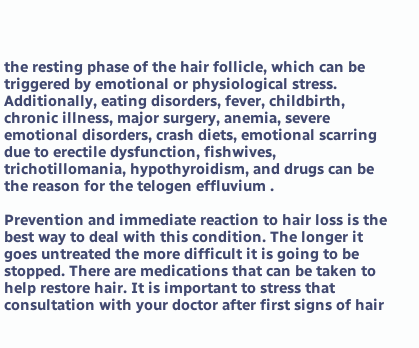the resting phase of the hair follicle, which can be triggered by emotional or physiological stress. Additionally, eating disorders, fever, childbirth, chronic illness, major surgery, anemia, severe emotional disorders, crash diets, emotional scarring due to erectile dysfunction, fishwives, trichotillomania, hypothyroidism, and drugs can be the reason for the telogen effluvium .

Prevention and immediate reaction to hair loss is the best way to deal with this condition. The longer it goes untreated the more difficult it is going to be stopped. There are medications that can be taken to help restore hair. It is important to stress that consultation with your doctor after first signs of hair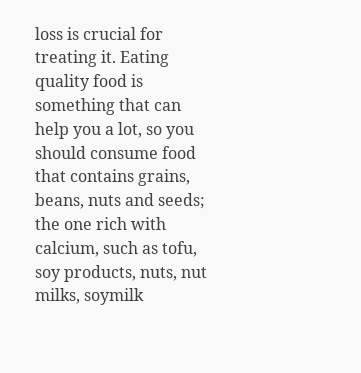loss is crucial for treating it. Eating quality food is something that can help you a lot, so you should consume food that contains grains, beans, nuts and seeds; the one rich with calcium, such as tofu, soy products, nuts, nut milks, soymilk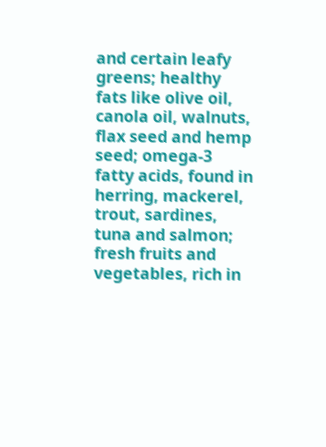and certain leafy greens; healthy fats like olive oil, canola oil, walnuts, flax seed and hemp seed; omega-3 fatty acids, found in herring, mackerel, trout, sardines, tuna and salmon; fresh fruits and vegetables, rich in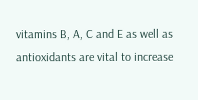vitamins B, A, C and E as well as antioxidants are vital to increase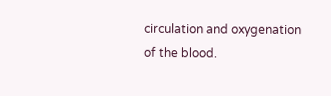circulation and oxygenation of the blood.